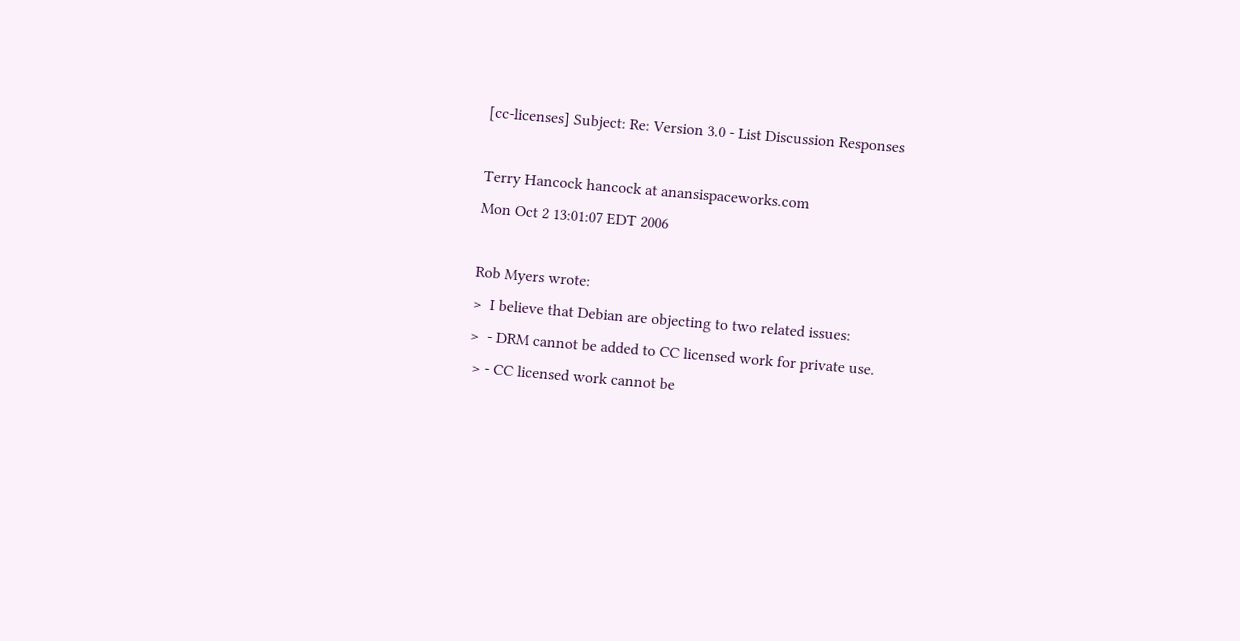[cc-licenses] Subject: Re: Version 3.0 - List Discussion Responses

Terry Hancock hancock at anansispaceworks.com
Mon Oct 2 13:01:07 EDT 2006

Rob Myers wrote:
>  I believe that Debian are objecting to two related issues:
>  - DRM cannot be added to CC licensed work for private use.
 > - CC licensed work cannot be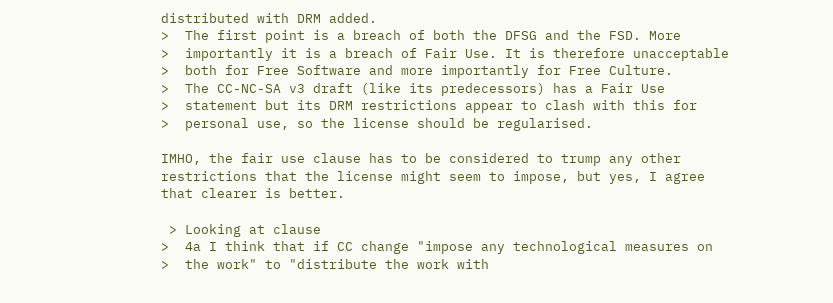distributed with DRM added.
>  The first point is a breach of both the DFSG and the FSD. More
>  importantly it is a breach of Fair Use. It is therefore unacceptable
>  both for Free Software and more importantly for Free Culture.
>  The CC-NC-SA v3 draft (like its predecessors) has a Fair Use
>  statement but its DRM restrictions appear to clash with this for
>  personal use, so the license should be regularised.

IMHO, the fair use clause has to be considered to trump any other
restrictions that the license might seem to impose, but yes, I agree
that clearer is better.

 > Looking at clause
>  4a I think that if CC change "impose any technological measures on
>  the work" to "distribute the work with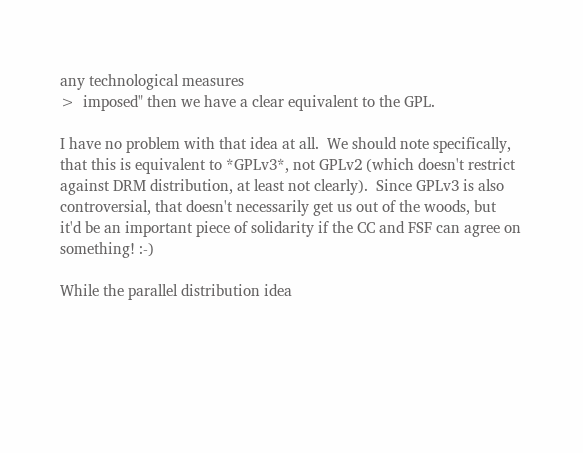any technological measures
>  imposed" then we have a clear equivalent to the GPL.

I have no problem with that idea at all.  We should note specifically,
that this is equivalent to *GPLv3*, not GPLv2 (which doesn't restrict
against DRM distribution, at least not clearly).  Since GPLv3 is also
controversial, that doesn't necessarily get us out of the woods, but
it'd be an important piece of solidarity if the CC and FSF can agree on
something! :-)

While the parallel distribution idea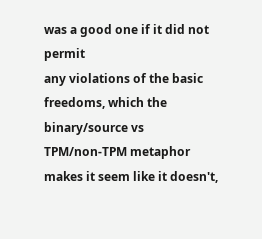was a good one if it did not permit
any violations of the basic freedoms, which the binary/source vs
TPM/non-TPM metaphor makes it seem like it doesn't,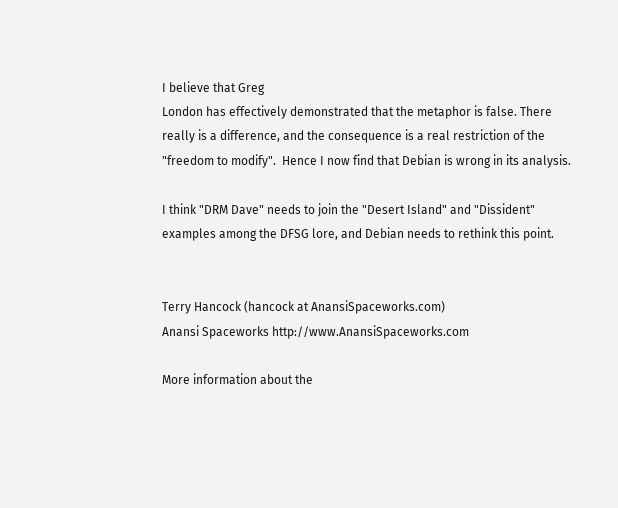I believe that Greg
London has effectively demonstrated that the metaphor is false. There
really is a difference, and the consequence is a real restriction of the
"freedom to modify".  Hence I now find that Debian is wrong in its analysis.

I think "DRM Dave" needs to join the "Desert Island" and "Dissident"
examples among the DFSG lore, and Debian needs to rethink this point.


Terry Hancock (hancock at AnansiSpaceworks.com)
Anansi Spaceworks http://www.AnansiSpaceworks.com

More information about the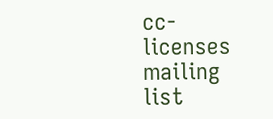cc-licenses mailing list